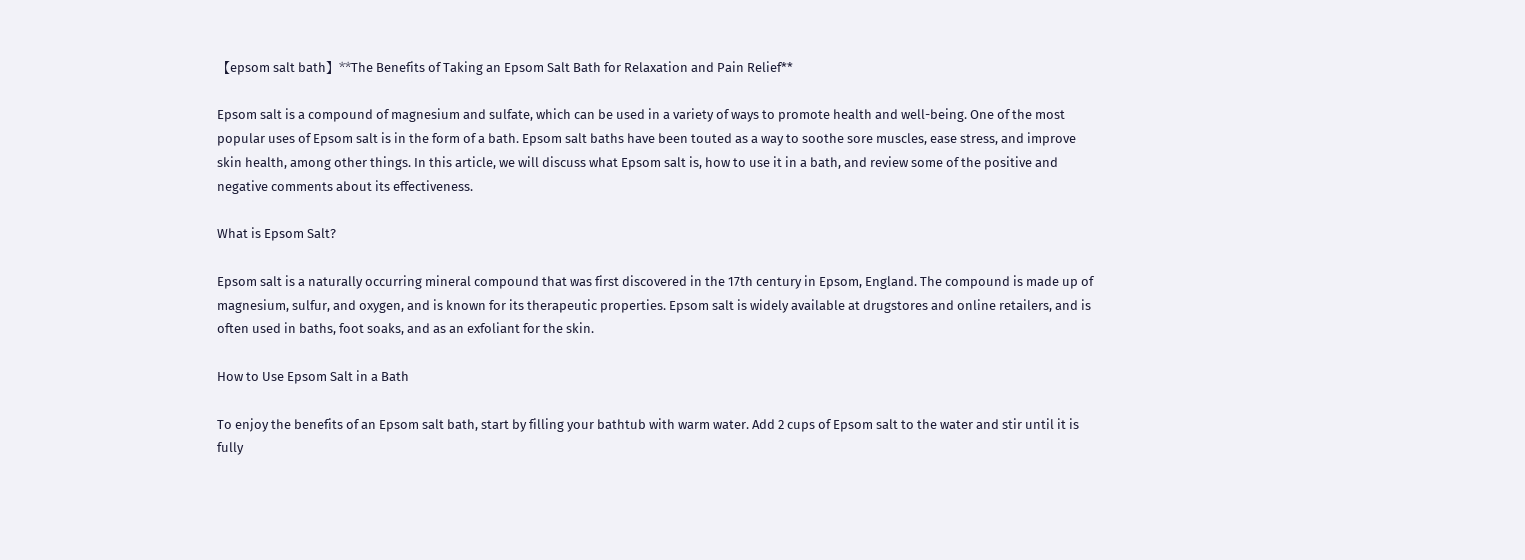【epsom salt bath】**The Benefits of Taking an Epsom Salt Bath for Relaxation and Pain Relief**

Epsom salt is a compound of magnesium and sulfate, which can be used in a variety of ways to promote health and well-being. One of the most popular uses of Epsom salt is in the form of a bath. Epsom salt baths have been touted as a way to soothe sore muscles, ease stress, and improve skin health, among other things. In this article, we will discuss what Epsom salt is, how to use it in a bath, and review some of the positive and negative comments about its effectiveness.

What is Epsom Salt?

Epsom salt is a naturally occurring mineral compound that was first discovered in the 17th century in Epsom, England. The compound is made up of magnesium, sulfur, and oxygen, and is known for its therapeutic properties. Epsom salt is widely available at drugstores and online retailers, and is often used in baths, foot soaks, and as an exfoliant for the skin.

How to Use Epsom Salt in a Bath

To enjoy the benefits of an Epsom salt bath, start by filling your bathtub with warm water. Add 2 cups of Epsom salt to the water and stir until it is fully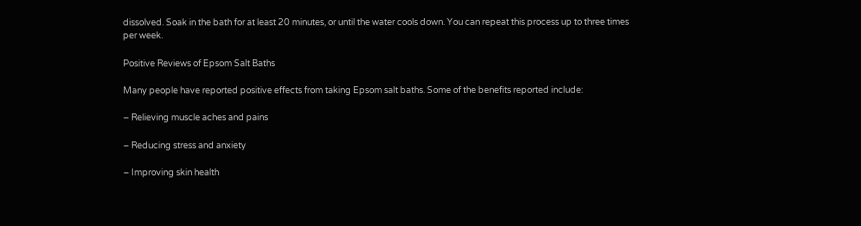dissolved. Soak in the bath for at least 20 minutes, or until the water cools down. You can repeat this process up to three times per week.

Positive Reviews of Epsom Salt Baths

Many people have reported positive effects from taking Epsom salt baths. Some of the benefits reported include:

– Relieving muscle aches and pains

– Reducing stress and anxiety

– Improving skin health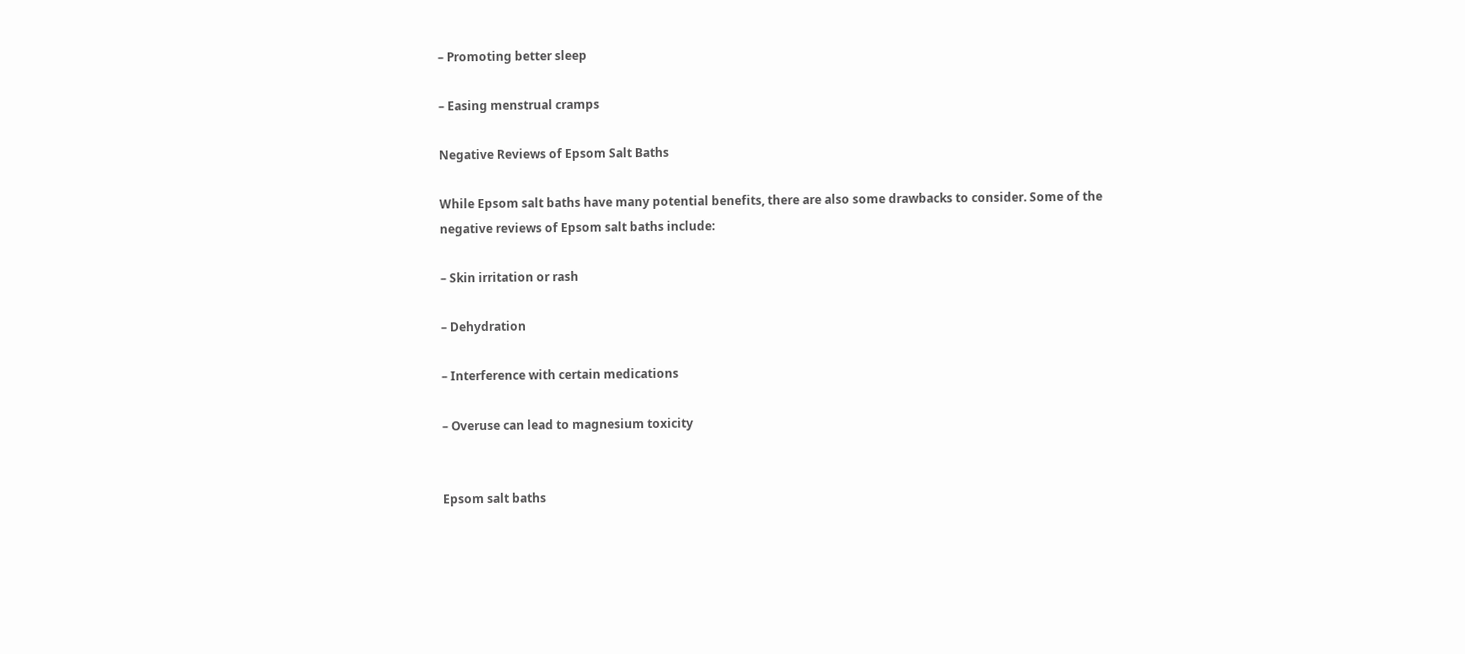– Promoting better sleep

– Easing menstrual cramps

Negative Reviews of Epsom Salt Baths

While Epsom salt baths have many potential benefits, there are also some drawbacks to consider. Some of the negative reviews of Epsom salt baths include:

– Skin irritation or rash

– Dehydration

– Interference with certain medications

– Overuse can lead to magnesium toxicity


Epsom salt baths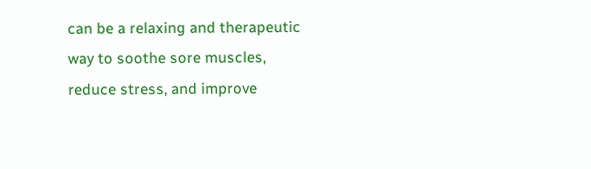can be a relaxing and therapeutic way to soothe sore muscles, reduce stress, and improve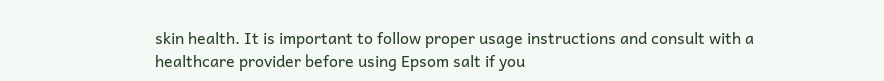skin health. It is important to follow proper usage instructions and consult with a healthcare provider before using Epsom salt if you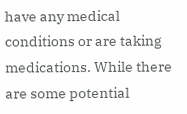have any medical conditions or are taking medications. While there are some potential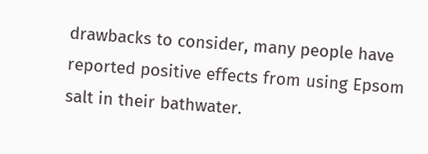drawbacks to consider, many people have reported positive effects from using Epsom salt in their bathwater.